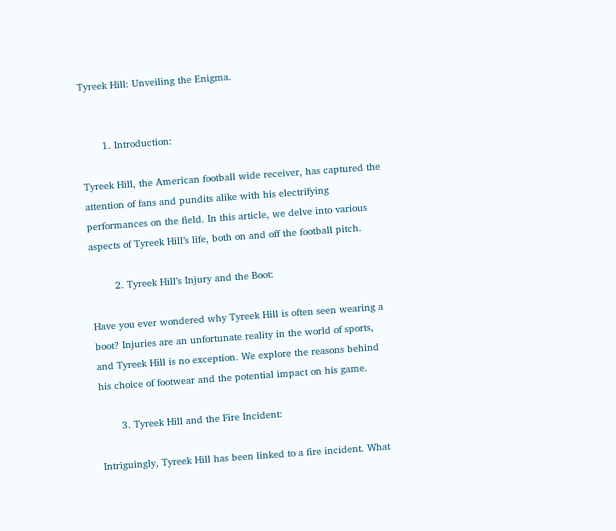Tyreek Hill: Unveiling the Enigma.


       1. Introduction:

Tyreek Hill, the American football wide receiver, has captured the attention of fans and pundits alike with his electrifying performances on the field. In this article, we delve into various aspects of Tyreek Hill’s life, both on and off the football pitch.

        2. Tyreek Hill’s Injury and the Boot:

Have you ever wondered why Tyreek Hill is often seen wearing a boot? Injuries are an unfortunate reality in the world of sports, and Tyreek Hill is no exception. We explore the reasons behind his choice of footwear and the potential impact on his game.

       3. Tyreek Hill and the Fire Incident:

Intriguingly, Tyreek Hill has been linked to a fire incident. What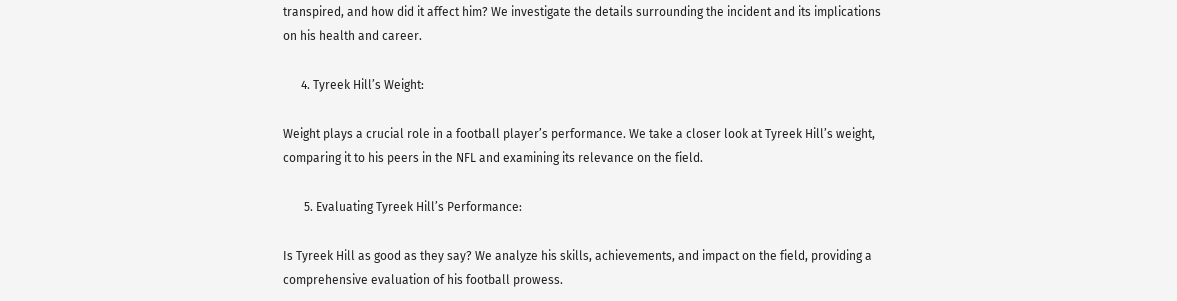transpired, and how did it affect him? We investigate the details surrounding the incident and its implications on his health and career.

      4. Tyreek Hill’s Weight:

Weight plays a crucial role in a football player’s performance. We take a closer look at Tyreek Hill’s weight, comparing it to his peers in the NFL and examining its relevance on the field.

       5. Evaluating Tyreek Hill’s Performance:

Is Tyreek Hill as good as they say? We analyze his skills, achievements, and impact on the field, providing a comprehensive evaluation of his football prowess.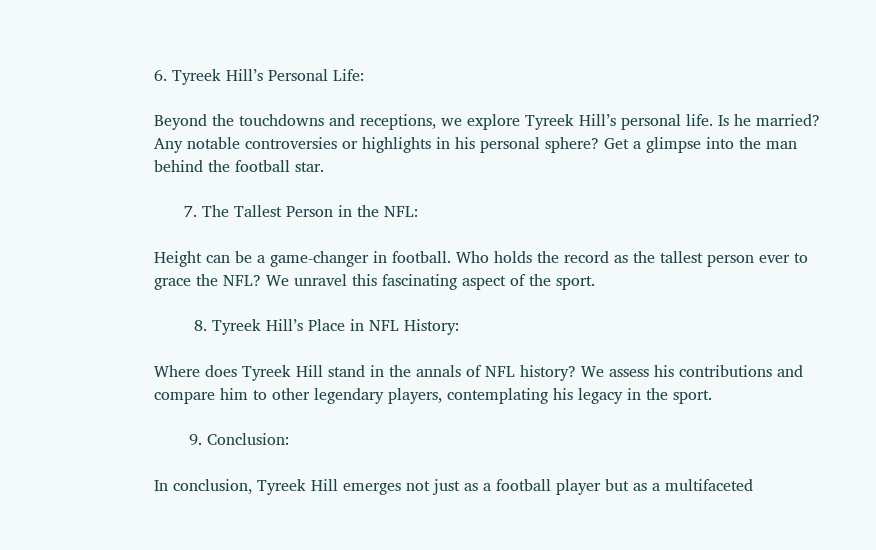6. Tyreek Hill’s Personal Life:

Beyond the touchdowns and receptions, we explore Tyreek Hill’s personal life. Is he married? Any notable controversies or highlights in his personal sphere? Get a glimpse into the man behind the football star.

      7. The Tallest Person in the NFL:

Height can be a game-changer in football. Who holds the record as the tallest person ever to grace the NFL? We unravel this fascinating aspect of the sport.

        8. Tyreek Hill’s Place in NFL History:

Where does Tyreek Hill stand in the annals of NFL history? We assess his contributions and compare him to other legendary players, contemplating his legacy in the sport.

       9. Conclusion:

In conclusion, Tyreek Hill emerges not just as a football player but as a multifaceted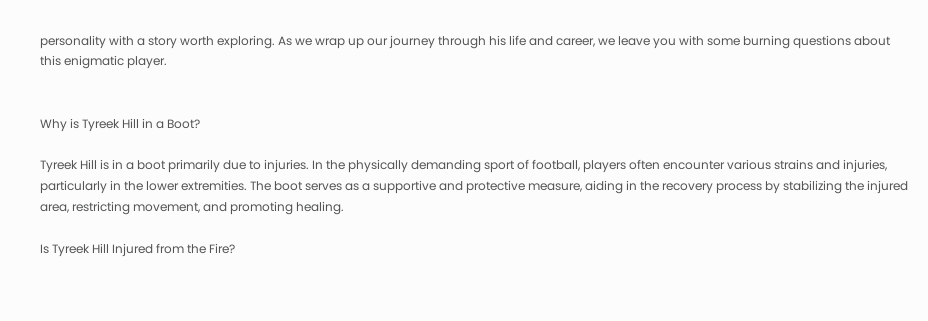personality with a story worth exploring. As we wrap up our journey through his life and career, we leave you with some burning questions about this enigmatic player.


Why is Tyreek Hill in a Boot?

Tyreek Hill is in a boot primarily due to injuries. In the physically demanding sport of football, players often encounter various strains and injuries, particularly in the lower extremities. The boot serves as a supportive and protective measure, aiding in the recovery process by stabilizing the injured area, restricting movement, and promoting healing.

Is Tyreek Hill Injured from the Fire?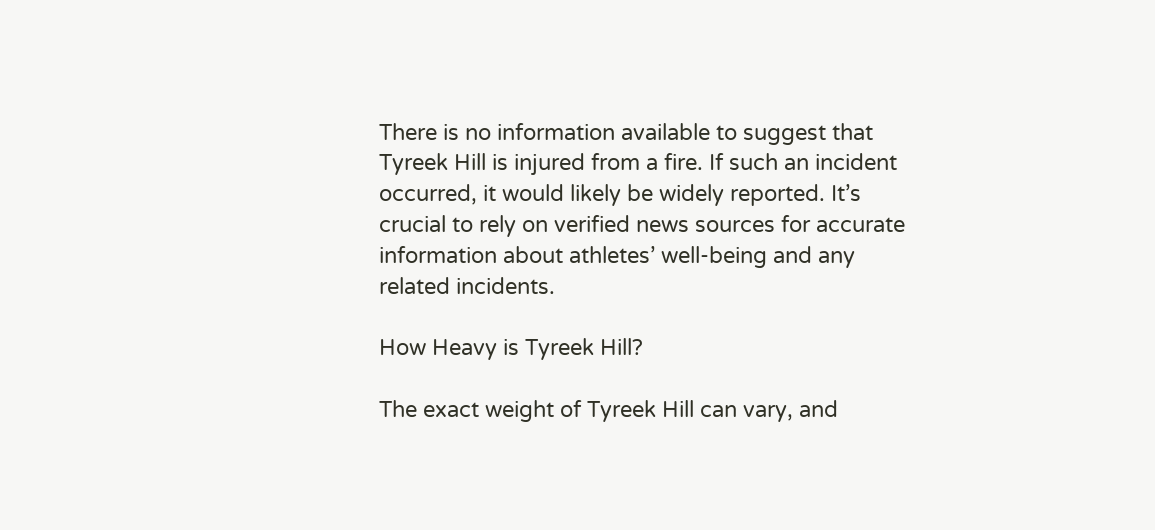There is no information available to suggest that Tyreek Hill is injured from a fire. If such an incident occurred, it would likely be widely reported. It’s crucial to rely on verified news sources for accurate information about athletes’ well-being and any related incidents.

How Heavy is Tyreek Hill?

The exact weight of Tyreek Hill can vary, and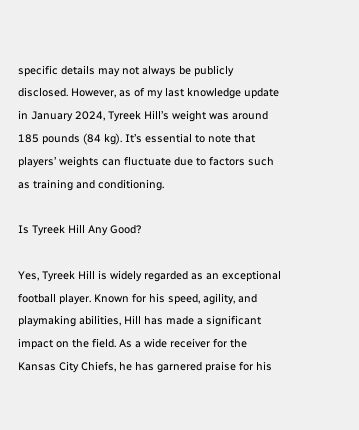specific details may not always be publicly disclosed. However, as of my last knowledge update in January 2024, Tyreek Hill’s weight was around 185 pounds (84 kg). It’s essential to note that players’ weights can fluctuate due to factors such as training and conditioning.

Is Tyreek Hill Any Good?

Yes, Tyreek Hill is widely regarded as an exceptional football player. Known for his speed, agility, and playmaking abilities, Hill has made a significant impact on the field. As a wide receiver for the Kansas City Chiefs, he has garnered praise for his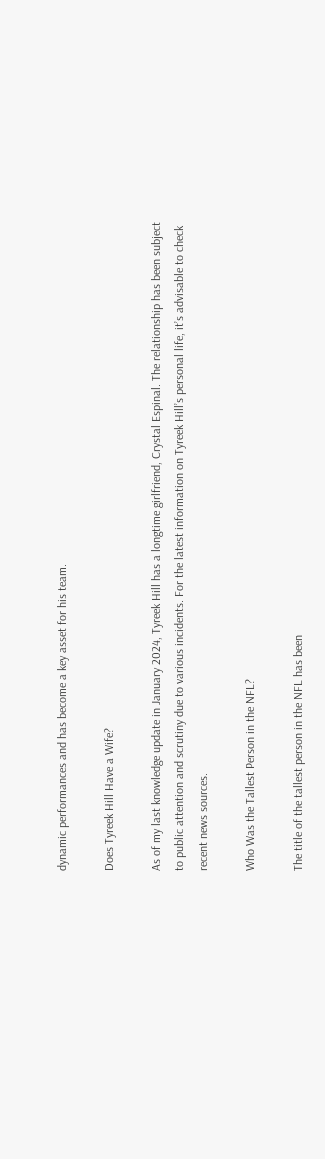dynamic performances and has become a key asset for his team.

Does Tyreek Hill Have a Wife?

As of my last knowledge update in January 2024, Tyreek Hill has a longtime girlfriend, Crystal Espinal. The relationship has been subject to public attention and scrutiny due to various incidents. For the latest information on Tyreek Hill’s personal life, it’s advisable to check recent news sources.

Who Was the Tallest Person in the NFL?

The title of the tallest person in the NFL has been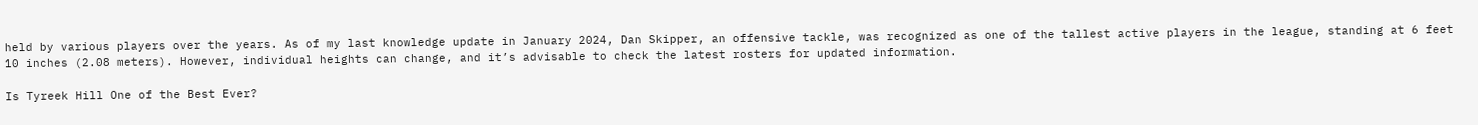held by various players over the years. As of my last knowledge update in January 2024, Dan Skipper, an offensive tackle, was recognized as one of the tallest active players in the league, standing at 6 feet 10 inches (2.08 meters). However, individual heights can change, and it’s advisable to check the latest rosters for updated information.

Is Tyreek Hill One of the Best Ever?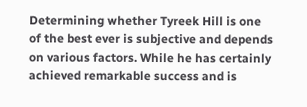Determining whether Tyreek Hill is one of the best ever is subjective and depends on various factors. While he has certainly achieved remarkable success and is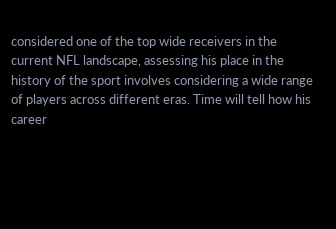considered one of the top wide receivers in the current NFL landscape, assessing his place in the history of the sport involves considering a wide range of players across different eras. Time will tell how his career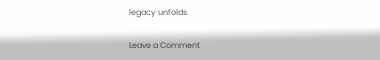legacy unfolds.

Leave a Comment